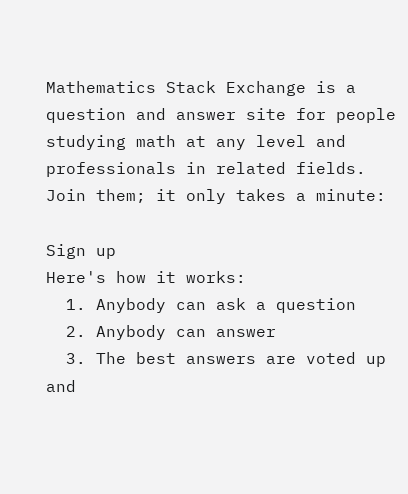Mathematics Stack Exchange is a question and answer site for people studying math at any level and professionals in related fields. Join them; it only takes a minute:

Sign up
Here's how it works:
  1. Anybody can ask a question
  2. Anybody can answer
  3. The best answers are voted up and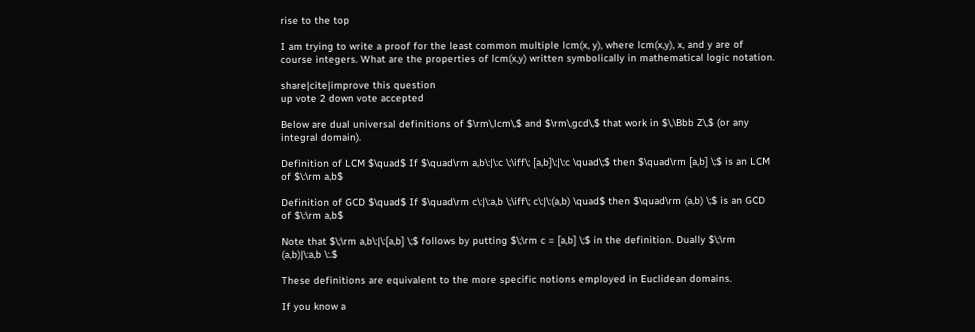rise to the top

I am trying to write a proof for the least common multiple lcm(x, y), where lcm(x,y), x, and y are of course integers. What are the properties of lcm(x,y) written symbolically in mathematical logic notation.

share|cite|improve this question
up vote 2 down vote accepted

Below are dual universal definitions of $\rm\,lcm\,$ and $\rm\,gcd\,$ that work in $\,\Bbb Z\,$ (or any integral domain).

Definition of LCM $\quad$ If $\quad\rm a,b\:|\:c \;\iff\; [a,b]\:|\:c \quad\;$ then $\quad\rm [a,b] \;$ is an LCM of $\:\rm a,b$

Definition of GCD $\quad$ If $\quad\rm c\:|\:a,b \;\iff\; c\:|\:(a,b) \quad$ then $\quad\rm (a,b) \;$ is an GCD of $\:\rm a,b$

Note that $\;\rm a,b\:|\:[a,b] \;$ follows by putting $\;\rm c = [a,b] \;$ in the definition. Dually $\;\rm (a,b)|\:a,b \:.$

These definitions are equivalent to the more specific notions employed in Euclidean domains.

If you know a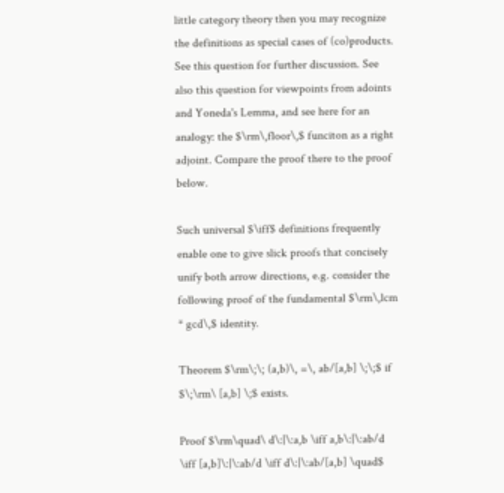little category theory then you may recognize the definitions as special cases of (co)products. See this question for further discussion. See also this question for viewpoints from adoints and Yoneda's Lemma, and see here for an analogy: the $\rm\,floor\,$ funciton as a right adjoint. Compare the proof there to the proof below.

Such universal $\iff$ definitions frequently enable one to give slick proofs that concisely unify both arrow directions, e.g. consider the following proof of the fundamental $\rm\,lcm * gcd\,$ identity.

Theorem $\rm\;\; (a,b)\, =\, ab/[a,b] \;\;$ if $\;\rm\ [a,b] \;$ exists.

Proof $\rm\quad\ d\:|\:a,b \iff a,b\:|\:ab/d \iff [a,b]\:|\:ab/d \iff d\:|\:ab/[a,b] \quad$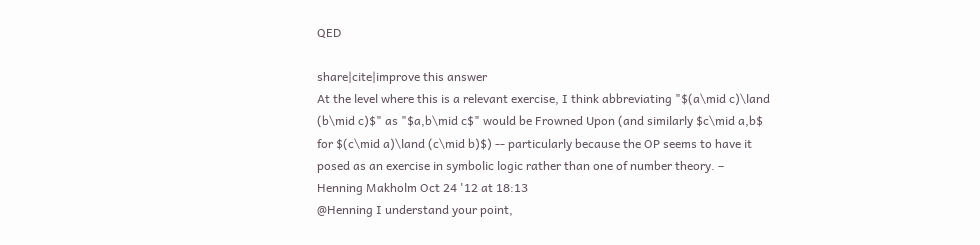QED

share|cite|improve this answer
At the level where this is a relevant exercise, I think abbreviating "$(a\mid c)\land (b\mid c)$" as "$a,b\mid c$" would be Frowned Upon (and similarly $c\mid a,b$ for $(c\mid a)\land (c\mid b)$) -- particularly because the OP seems to have it posed as an exercise in symbolic logic rather than one of number theory. – Henning Makholm Oct 24 '12 at 18:13
@Henning I understand your point,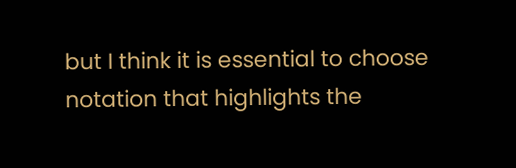but I think it is essential to choose notation that highlights the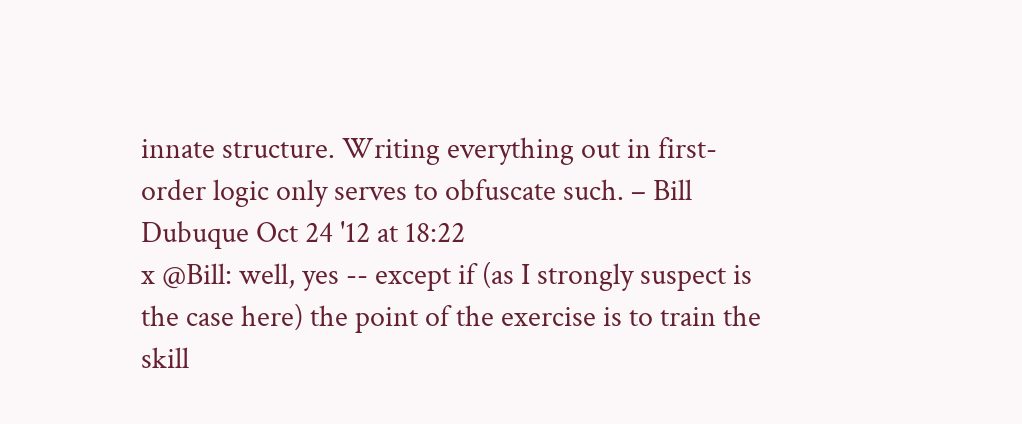innate structure. Writing everything out in first-order logic only serves to obfuscate such. – Bill Dubuque Oct 24 '12 at 18:22
x @Bill: well, yes -- except if (as I strongly suspect is the case here) the point of the exercise is to train the skill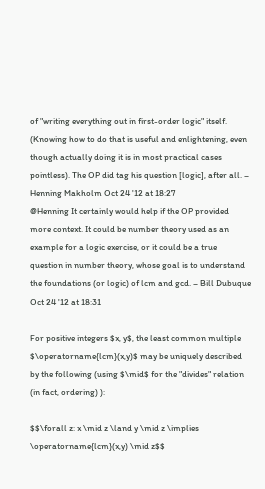of "writing everything out in first-order logic" itself. (Knowing how to do that is useful and enlightening, even though actually doing it is in most practical cases pointless). The OP did tag his question [logic], after all. – Henning Makholm Oct 24 '12 at 18:27
@Henning It certainly would help if the OP provided more context. It could be number theory used as an example for a logic exercise, or it could be a true question in number theory, whose goal is to understand the foundations (or logic) of lcm and gcd. – Bill Dubuque Oct 24 '12 at 18:31

For positive integers $x, y$, the least common multiple $\operatorname{lcm}(x,y)$ may be uniquely described by the following (using $\mid$ for the "divides" relation (in fact, ordering) ):

$$\forall z: x \mid z \land y \mid z \implies \operatorname{lcm}(x,y) \mid z$$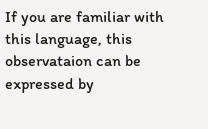If you are familiar with this language, this observataion can be expressed by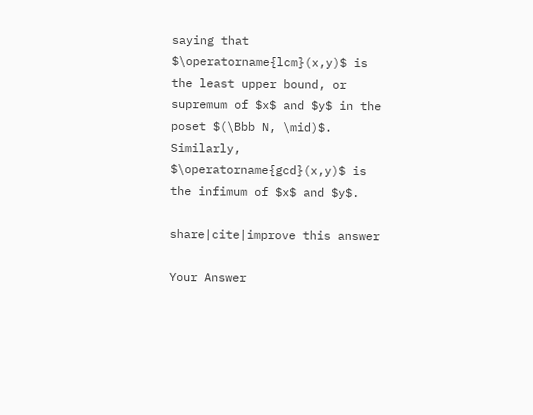saying that $\operatorname{lcm}(x,y)$ is the least upper bound, or supremum of $x$ and $y$ in the poset $(\Bbb N, \mid)$. Similarly, $\operatorname{gcd}(x,y)$ is the infimum of $x$ and $y$.

share|cite|improve this answer

Your Answer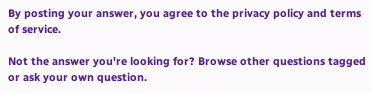By posting your answer, you agree to the privacy policy and terms of service.

Not the answer you're looking for? Browse other questions tagged or ask your own question.